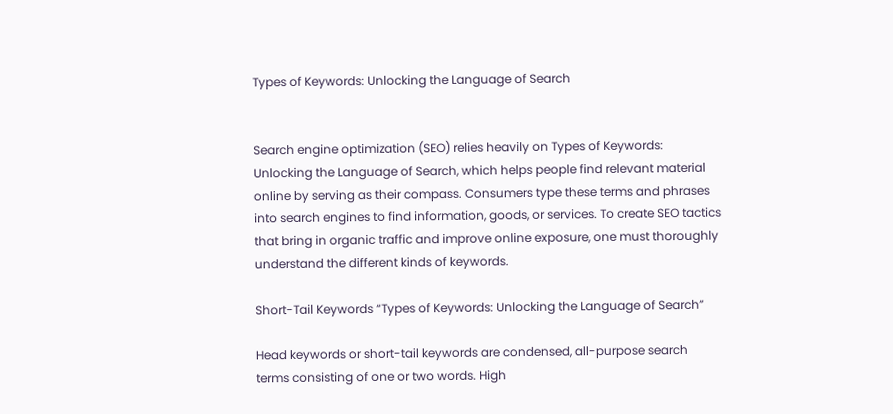Types of Keywords: Unlocking the Language of Search


Search engine optimization (SEO) relies heavily on Types of Keywords: Unlocking the Language of Search, which helps people find relevant material online by serving as their compass. Consumers type these terms and phrases into search engines to find information, goods, or services. To create SEO tactics that bring in organic traffic and improve online exposure, one must thoroughly understand the different kinds of keywords.

Short-Tail Keywords “Types of Keywords: Unlocking the Language of Search”

Head keywords or short-tail keywords are condensed, all-purpose search terms consisting of one or two words. High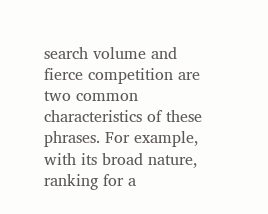search volume and fierce competition are two common characteristics of these phrases. For example, with its broad nature, ranking for a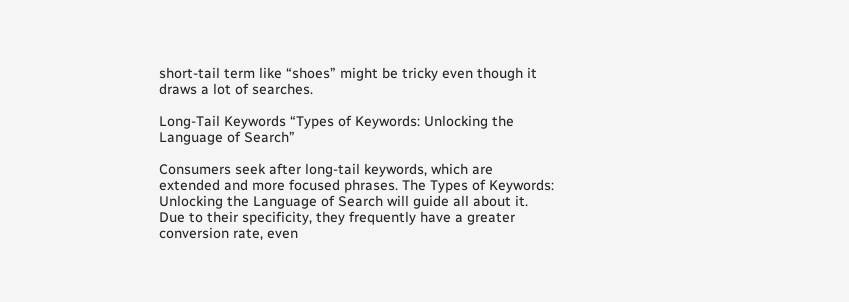short-tail term like “shoes” might be tricky even though it draws a lot of searches.

Long-Tail Keywords “Types of Keywords: Unlocking the Language of Search”

Consumers seek after long-tail keywords, which are extended and more focused phrases. The Types of Keywords: Unlocking the Language of Search will guide all about it. Due to their specificity, they frequently have a greater conversion rate, even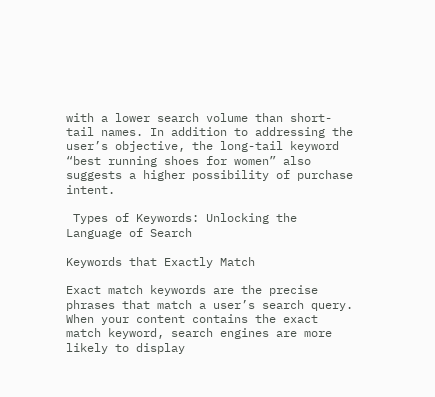with a lower search volume than short-tail names. In addition to addressing the user’s objective, the long-tail keyword “best running shoes for women” also suggests a higher possibility of purchase intent.

 Types of Keywords: Unlocking the Language of Search

Keywords that Exactly Match

Exact match keywords are the precise phrases that match a user’s search query. When your content contains the exact match keyword, search engines are more likely to display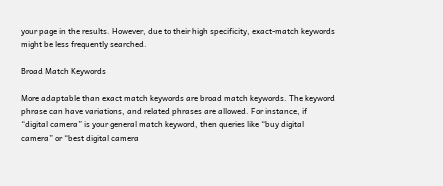your page in the results. However, due to their high specificity, exact-match keywords might be less frequently searched.

Broad Match Keywords

More adaptable than exact match keywords are broad match keywords. The keyword phrase can have variations, and related phrases are allowed. For instance, if “digital camera” is your general match keyword, then queries like “buy digital camera” or “best digital camera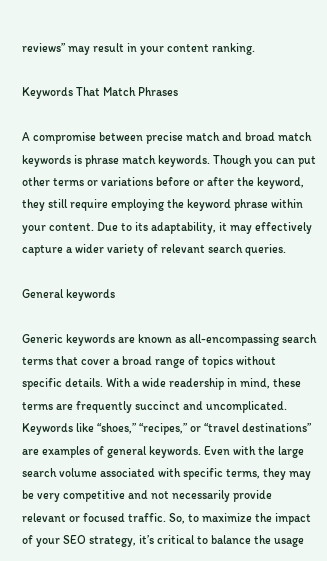reviews” may result in your content ranking.

Keywords That Match Phrases

A compromise between precise match and broad match keywords is phrase match keywords. Though you can put other terms or variations before or after the keyword, they still require employing the keyword phrase within your content. Due to its adaptability, it may effectively capture a wider variety of relevant search queries.

General keywords

Generic keywords are known as all-encompassing search terms that cover a broad range of topics without specific details. With a wide readership in mind, these terms are frequently succinct and uncomplicated. Keywords like “shoes,” “recipes,” or “travel destinations” are examples of general keywords. Even with the large search volume associated with specific terms, they may be very competitive and not necessarily provide relevant or focused traffic. So, to maximize the impact of your SEO strategy, it’s critical to balance the usage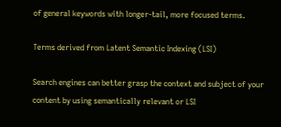of general keywords with longer-tail, more focused terms.

Terms derived from Latent Semantic Indexing (LSI)

Search engines can better grasp the context and subject of your content by using semantically relevant or LSI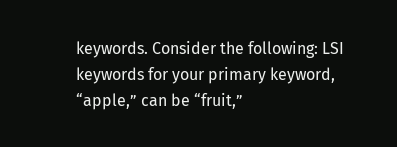keywords. Consider the following: LSI keywords for your primary keyword, “apple,” can be “fruit,”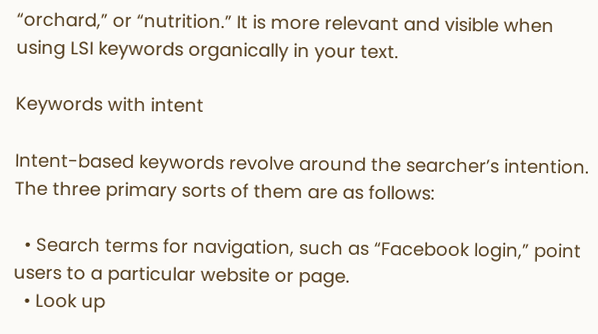“orchard,” or “nutrition.” It is more relevant and visible when using LSI keywords organically in your text.

Keywords with intent

Intent-based keywords revolve around the searcher’s intention. The three primary sorts of them are as follows:

  • Search terms for navigation, such as “Facebook login,” point users to a particular website or page.
  • Look up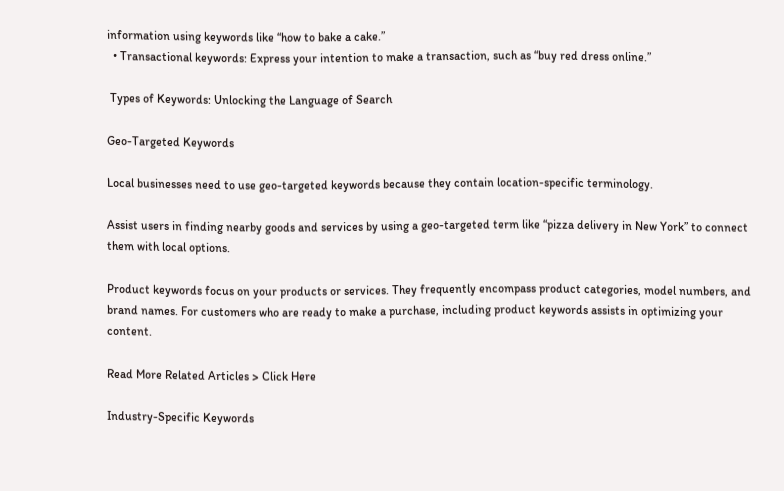information using keywords like “how to bake a cake.”
  • Transactional keywords: Express your intention to make a transaction, such as “buy red dress online.”

 Types of Keywords: Unlocking the Language of Search

Geo-Targeted Keywords

Local businesses need to use geo-targeted keywords because they contain location-specific terminology.

Assist users in finding nearby goods and services by using a geo-targeted term like “pizza delivery in New York” to connect them with local options.

Product keywords focus on your products or services. They frequently encompass product categories, model numbers, and brand names. For customers who are ready to make a purchase, including product keywords assists in optimizing your content.

Read More Related Articles > Click Here

Industry-Specific Keywords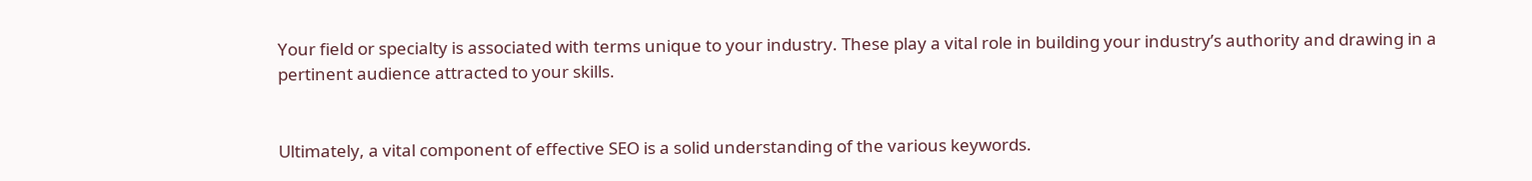Your field or specialty is associated with terms unique to your industry. These play a vital role in building your industry’s authority and drawing in a pertinent audience attracted to your skills.


Ultimately, a vital component of effective SEO is a solid understanding of the various keywords.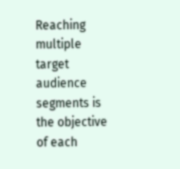Reaching multiple target audience segments is the objective of each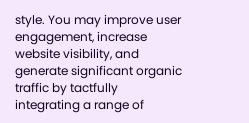style. You may improve user engagement, increase website visibility, and generate significant organic traffic by tactfully integrating a range of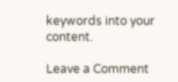keywords into your content.

Leave a Comment